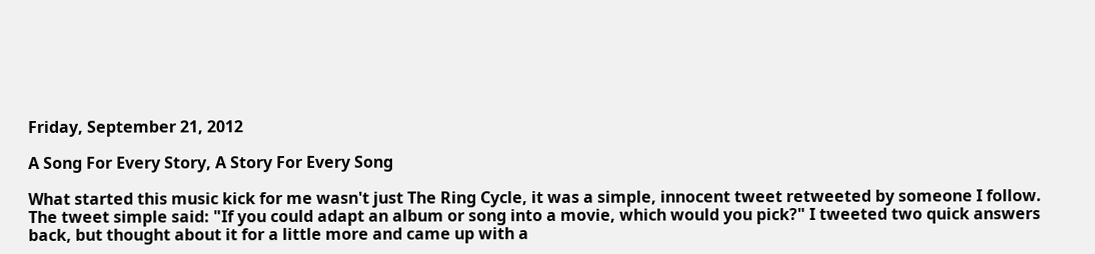Friday, September 21, 2012

A Song For Every Story, A Story For Every Song

What started this music kick for me wasn't just The Ring Cycle, it was a simple, innocent tweet retweeted by someone I follow. The tweet simple said: "If you could adapt an album or song into a movie, which would you pick?" I tweeted two quick answers back, but thought about it for a little more and came up with a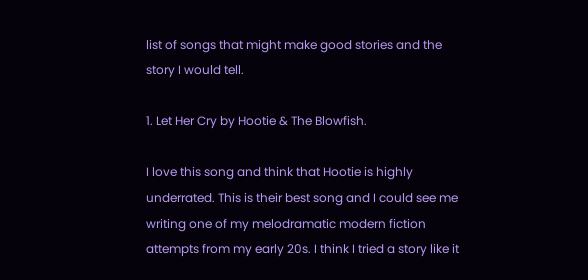list of songs that might make good stories and the story I would tell.

1. Let Her Cry by Hootie & The Blowfish.

I love this song and think that Hootie is highly underrated. This is their best song and I could see me writing one of my melodramatic modern fiction attempts from my early 20s. I think I tried a story like it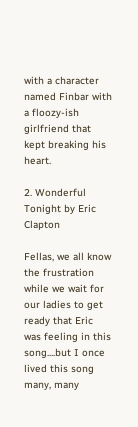with a character named Finbar with a floozy-ish girlfriend that kept breaking his heart.

2. Wonderful Tonight by Eric Clapton

Fellas, we all know the frustration while we wait for our ladies to get ready that Eric was feeling in this song....but I once lived this song many, many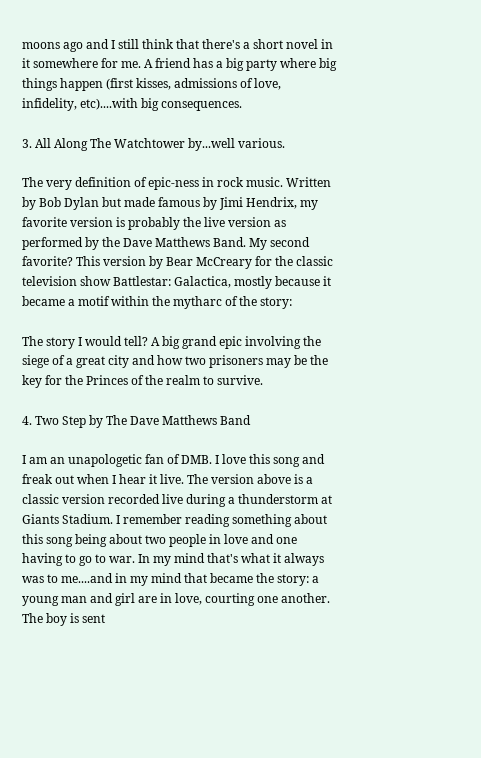moons ago and I still think that there's a short novel in it somewhere for me. A friend has a big party where big things happen (first kisses, admissions of love, infidelity, etc)....with big consequences.

3. All Along The Watchtower by...well various.

The very definition of epic-ness in rock music. Written by Bob Dylan but made famous by Jimi Hendrix, my favorite version is probably the live version as performed by the Dave Matthews Band. My second favorite? This version by Bear McCreary for the classic television show Battlestar: Galactica, mostly because it became a motif within the mytharc of the story:

The story I would tell? A big grand epic involving the siege of a great city and how two prisoners may be the key for the Princes of the realm to survive.

4. Two Step by The Dave Matthews Band

I am an unapologetic fan of DMB. I love this song and freak out when I hear it live. The version above is a classic version recorded live during a thunderstorm at Giants Stadium. I remember reading something about this song being about two people in love and one having to go to war. In my mind that's what it always was to me....and in my mind that became the story: a young man and girl are in love, courting one another. The boy is sent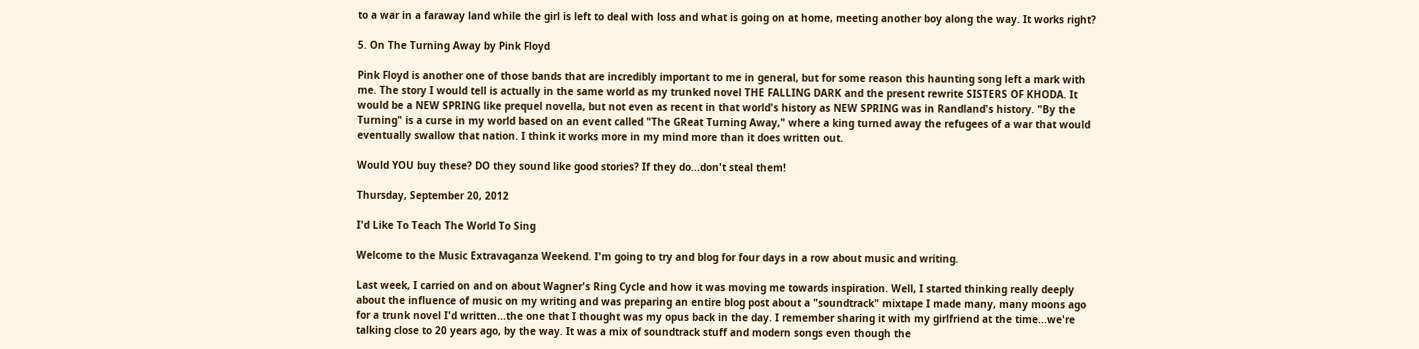to a war in a faraway land while the girl is left to deal with loss and what is going on at home, meeting another boy along the way. It works right?

5. On The Turning Away by Pink Floyd

Pink Floyd is another one of those bands that are incredibly important to me in general, but for some reason this haunting song left a mark with me. The story I would tell is actually in the same world as my trunked novel THE FALLING DARK and the present rewrite SISTERS OF KHODA. It would be a NEW SPRING like prequel novella, but not even as recent in that world's history as NEW SPRING was in Randland's history. "By the Turning" is a curse in my world based on an event called "The GReat Turning Away," where a king turned away the refugees of a war that would eventually swallow that nation. I think it works more in my mind more than it does written out.

Would YOU buy these? DO they sound like good stories? If they do...don't steal them!

Thursday, September 20, 2012

I'd Like To Teach The World To Sing

Welcome to the Music Extravaganza Weekend. I'm going to try and blog for four days in a row about music and writing.

Last week, I carried on and on about Wagner's Ring Cycle and how it was moving me towards inspiration. Well, I started thinking really deeply about the influence of music on my writing and was preparing an entire blog post about a "soundtrack" mixtape I made many, many moons ago for a trunk novel I'd written...the one that I thought was my opus back in the day. I remember sharing it with my girlfriend at the time...we're talking close to 20 years ago, by the way. It was a mix of soundtrack stuff and modern songs even though the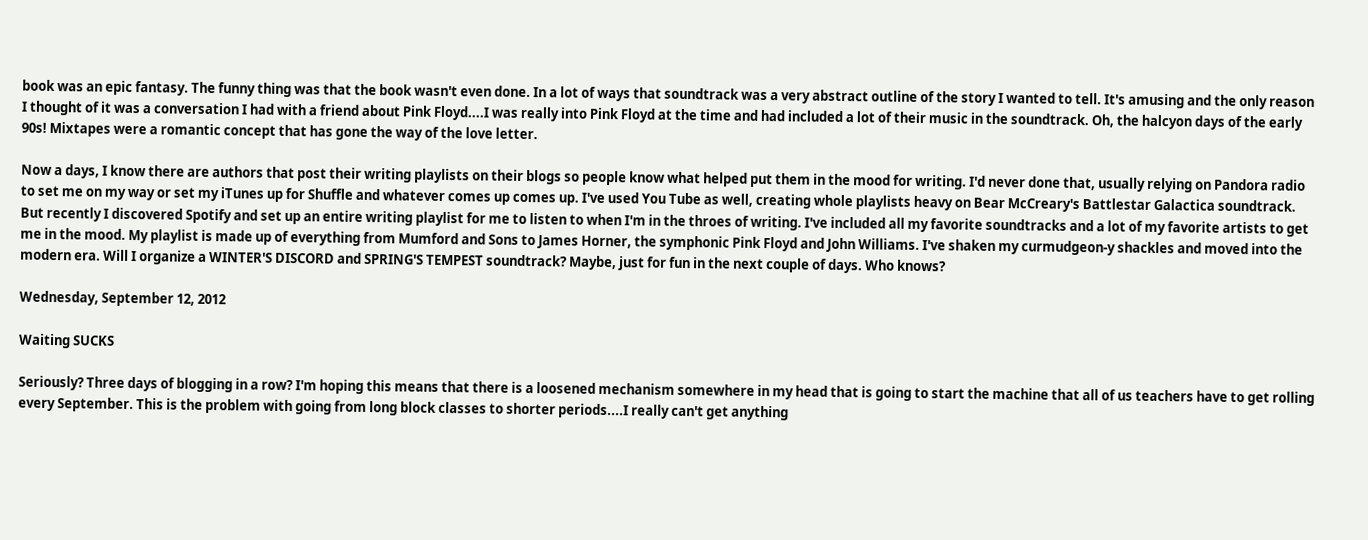book was an epic fantasy. The funny thing was that the book wasn't even done. In a lot of ways that soundtrack was a very abstract outline of the story I wanted to tell. It's amusing and the only reason I thought of it was a conversation I had with a friend about Pink Floyd....I was really into Pink Floyd at the time and had included a lot of their music in the soundtrack. Oh, the halcyon days of the early 90s! Mixtapes were a romantic concept that has gone the way of the love letter.

Now a days, I know there are authors that post their writing playlists on their blogs so people know what helped put them in the mood for writing. I'd never done that, usually relying on Pandora radio to set me on my way or set my iTunes up for Shuffle and whatever comes up comes up. I've used You Tube as well, creating whole playlists heavy on Bear McCreary's Battlestar Galactica soundtrack. But recently I discovered Spotify and set up an entire writing playlist for me to listen to when I'm in the throes of writing. I've included all my favorite soundtracks and a lot of my favorite artists to get me in the mood. My playlist is made up of everything from Mumford and Sons to James Horner, the symphonic Pink Floyd and John Williams. I've shaken my curmudgeon-y shackles and moved into the modern era. Will I organize a WINTER'S DISCORD and SPRING'S TEMPEST soundtrack? Maybe, just for fun in the next couple of days. Who knows?

Wednesday, September 12, 2012

Waiting SUCKS

Seriously? Three days of blogging in a row? I'm hoping this means that there is a loosened mechanism somewhere in my head that is going to start the machine that all of us teachers have to get rolling every September. This is the problem with going from long block classes to shorter periods....I really can't get anything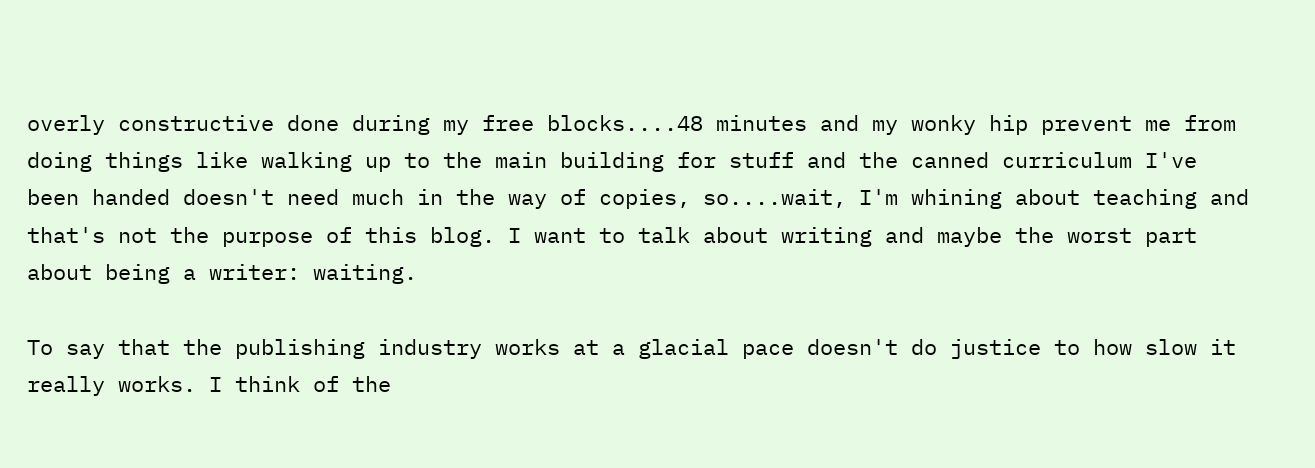overly constructive done during my free blocks....48 minutes and my wonky hip prevent me from doing things like walking up to the main building for stuff and the canned curriculum I've been handed doesn't need much in the way of copies, so....wait, I'm whining about teaching and that's not the purpose of this blog. I want to talk about writing and maybe the worst part about being a writer: waiting.

To say that the publishing industry works at a glacial pace doesn't do justice to how slow it really works. I think of the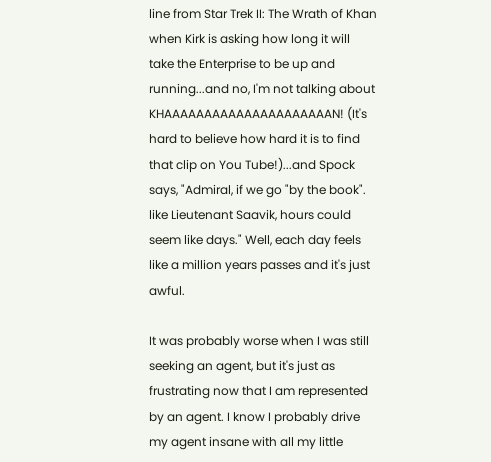line from Star Trek II: The Wrath of Khan when Kirk is asking how long it will take the Enterprise to be up and running...and no, I'm not talking about KHAAAAAAAAAAAAAAAAAAAAAN! (It's hard to believe how hard it is to find that clip on You Tube!)...and Spock says, "Admiral, if we go "by the book". like Lieutenant Saavik, hours could seem like days." Well, each day feels like a million years passes and it's just awful.

It was probably worse when I was still seeking an agent, but it's just as frustrating now that I am represented by an agent. I know I probably drive my agent insane with all my little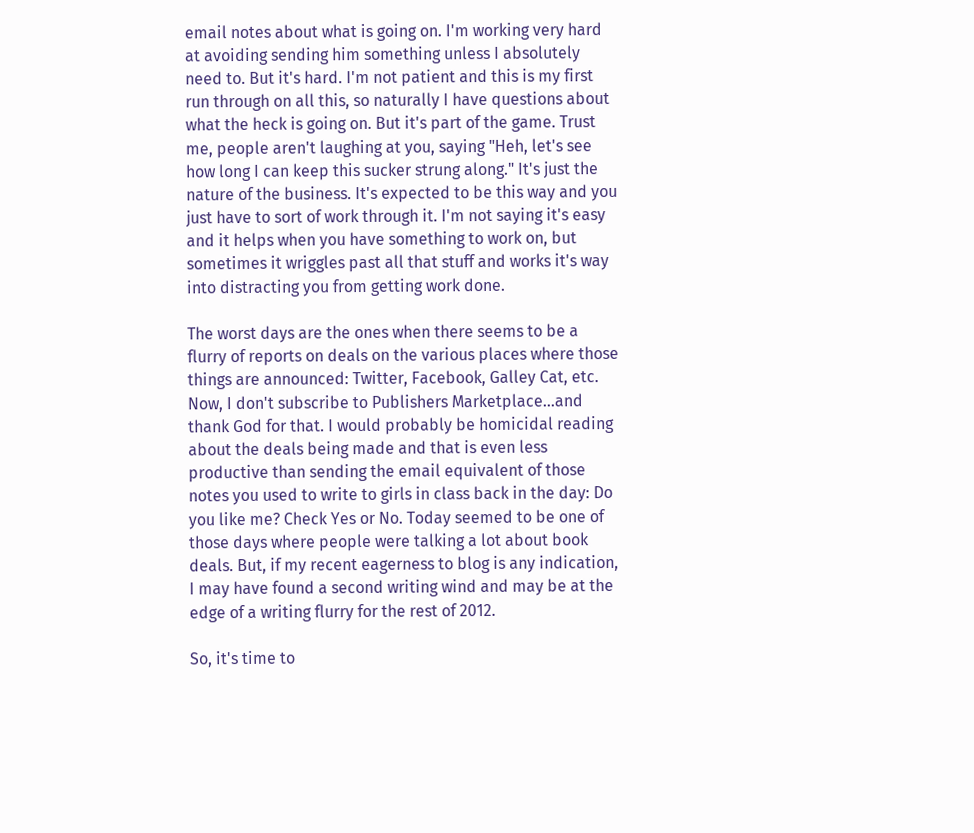email notes about what is going on. I'm working very hard at avoiding sending him something unless I absolutely need to. But it's hard. I'm not patient and this is my first run through on all this, so naturally I have questions about what the heck is going on. But it's part of the game. Trust me, people aren't laughing at you, saying "Heh, let's see how long I can keep this sucker strung along." It's just the nature of the business. It's expected to be this way and you just have to sort of work through it. I'm not saying it's easy and it helps when you have something to work on, but sometimes it wriggles past all that stuff and works it's way into distracting you from getting work done.

The worst days are the ones when there seems to be a flurry of reports on deals on the various places where those things are announced: Twitter, Facebook, Galley Cat, etc. Now, I don't subscribe to Publishers Marketplace...and thank God for that. I would probably be homicidal reading about the deals being made and that is even less productive than sending the email equivalent of those notes you used to write to girls in class back in the day: Do you like me? Check Yes or No. Today seemed to be one of those days where people were talking a lot about book deals. But, if my recent eagerness to blog is any indication, I may have found a second writing wind and may be at the edge of a writing flurry for the rest of 2012.

So, it's time to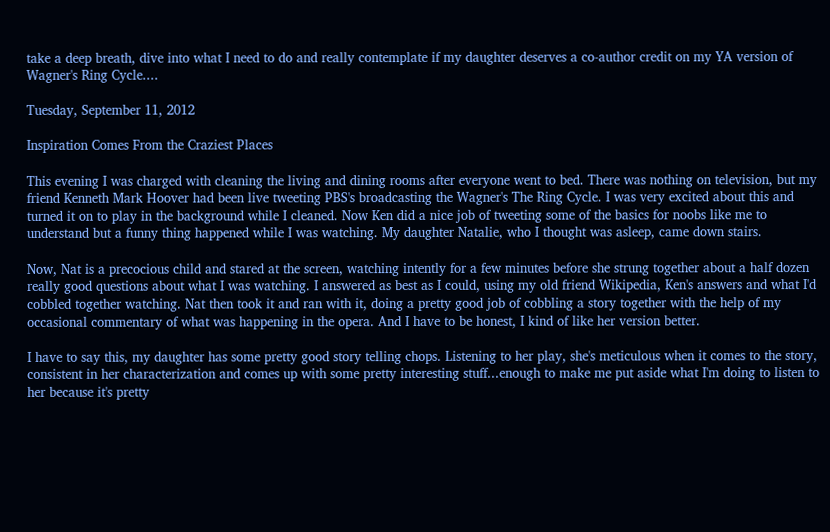take a deep breath, dive into what I need to do and really contemplate if my daughter deserves a co-author credit on my YA version of Wagner's Ring Cycle....

Tuesday, September 11, 2012

Inspiration Comes From the Craziest Places

This evening I was charged with cleaning the living and dining rooms after everyone went to bed. There was nothing on television, but my friend Kenneth Mark Hoover had been live tweeting PBS's broadcasting the Wagner's The Ring Cycle. I was very excited about this and turned it on to play in the background while I cleaned. Now Ken did a nice job of tweeting some of the basics for noobs like me to understand but a funny thing happened while I was watching. My daughter Natalie, who I thought was asleep, came down stairs.

Now, Nat is a precocious child and stared at the screen, watching intently for a few minutes before she strung together about a half dozen really good questions about what I was watching. I answered as best as I could, using my old friend Wikipedia, Ken's answers and what I'd cobbled together watching. Nat then took it and ran with it, doing a pretty good job of cobbling a story together with the help of my occasional commentary of what was happening in the opera. And I have to be honest, I kind of like her version better.

I have to say this, my daughter has some pretty good story telling chops. Listening to her play, she's meticulous when it comes to the story, consistent in her characterization and comes up with some pretty interesting stuff...enough to make me put aside what I'm doing to listen to her because it's pretty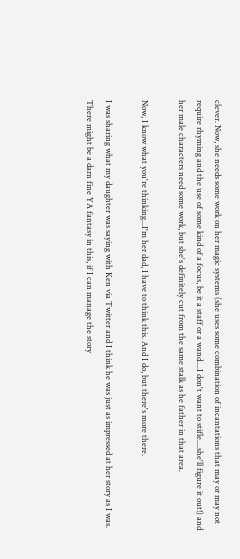clever. Now, she needs some work on her magic systems (she uses some combination of incantations that may or may not require rhyming and the use of some kind of a focus, be it a staff or a wand....I don't want to stifle....she'll figure it out!) and her male characters need some work, but she's definitely cut from the same stalk as he father in that area.

Now, I know what you're thinking...I'm her dad, I have to think this. And I do, but there's more there.

I was sharing what my daughter was saying with Ken via Twitter and I think he was just as impressed at her story as I was. There might be a darn fine YA fantasy in this, if I can manage the story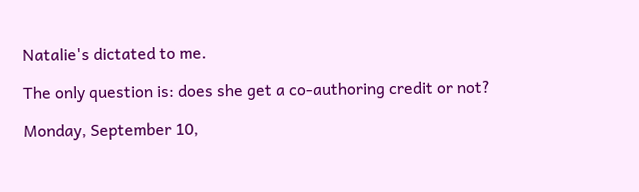Natalie's dictated to me.

The only question is: does she get a co-authoring credit or not?

Monday, September 10,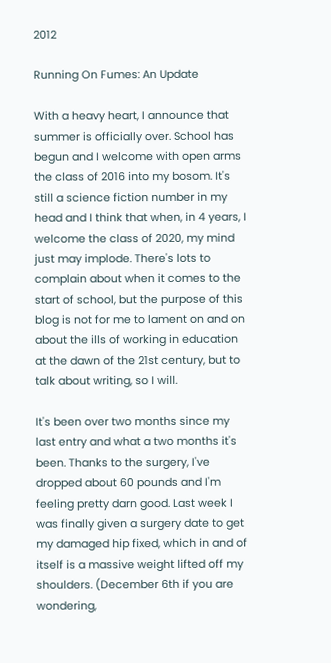2012

Running On Fumes: An Update

With a heavy heart, I announce that summer is officially over. School has begun and I welcome with open arms the class of 2016 into my bosom. It's still a science fiction number in my head and I think that when, in 4 years, I welcome the class of 2020, my mind just may implode. There's lots to complain about when it comes to the start of school, but the purpose of this blog is not for me to lament on and on about the ills of working in education at the dawn of the 21st century, but to talk about writing, so I will.

It's been over two months since my last entry and what a two months it's been. Thanks to the surgery, I've dropped about 60 pounds and I'm feeling pretty darn good. Last week I was finally given a surgery date to get my damaged hip fixed, which in and of itself is a massive weight lifted off my shoulders. (December 6th if you are wondering,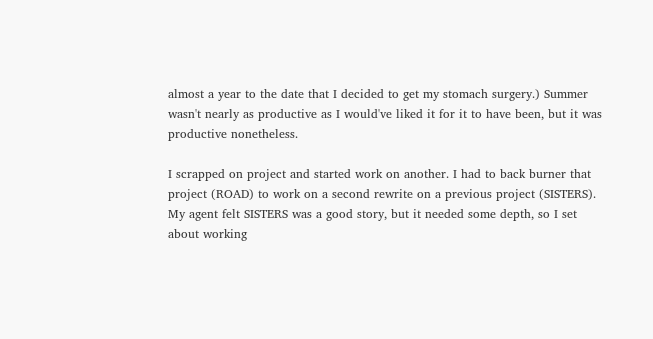almost a year to the date that I decided to get my stomach surgery.) Summer wasn't nearly as productive as I would've liked it for it to have been, but it was productive nonetheless.

I scrapped on project and started work on another. I had to back burner that project (ROAD) to work on a second rewrite on a previous project (SISTERS). My agent felt SISTERS was a good story, but it needed some depth, so I set about working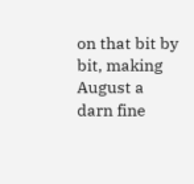on that bit by bit, making August a darn fine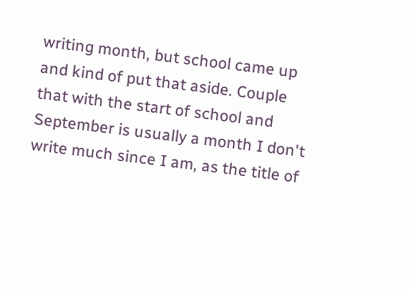writing month, but school came up and kind of put that aside. Couple that with the start of school and September is usually a month I don't write much since I am, as the title of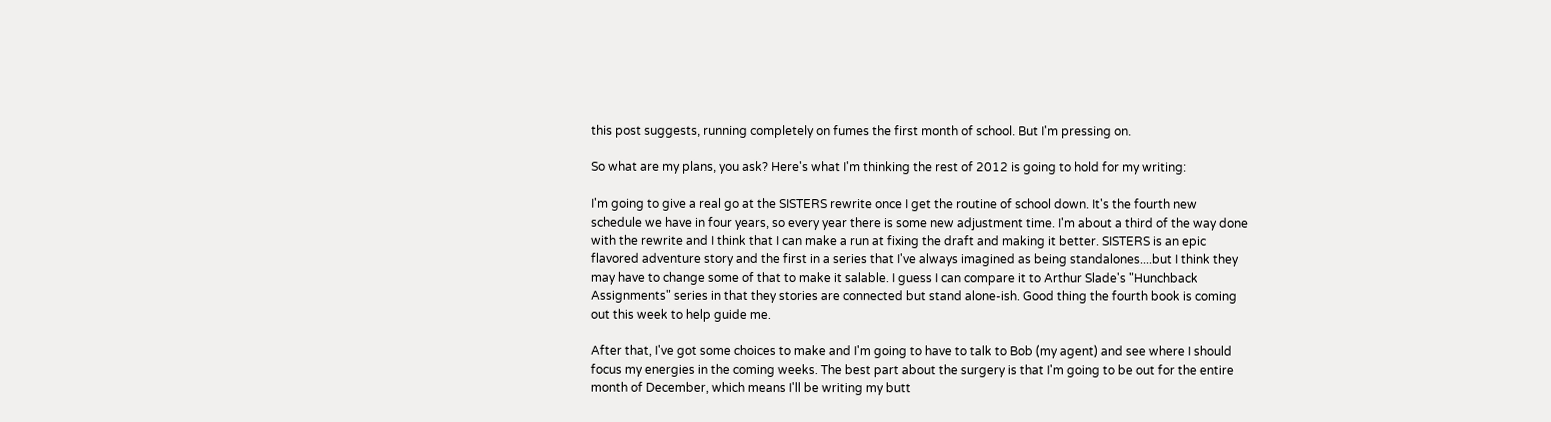this post suggests, running completely on fumes the first month of school. But I'm pressing on.

So what are my plans, you ask? Here's what I'm thinking the rest of 2012 is going to hold for my writing:

I'm going to give a real go at the SISTERS rewrite once I get the routine of school down. It's the fourth new schedule we have in four years, so every year there is some new adjustment time. I'm about a third of the way done with the rewrite and I think that I can make a run at fixing the draft and making it better. SISTERS is an epic flavored adventure story and the first in a series that I've always imagined as being standalones....but I think they may have to change some of that to make it salable. I guess I can compare it to Arthur Slade's "Hunchback Assignments" series in that they stories are connected but stand alone-ish. Good thing the fourth book is coming out this week to help guide me.

After that, I've got some choices to make and I'm going to have to talk to Bob (my agent) and see where I should focus my energies in the coming weeks. The best part about the surgery is that I'm going to be out for the entire month of December, which means I'll be writing my butt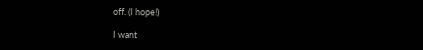off. (I hope!)

I want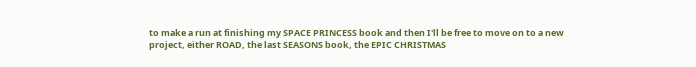to make a run at finishing my SPACE PRINCESS book and then I'll be free to move on to a new project, either ROAD, the last SEASONS book, the EPIC CHRISTMAS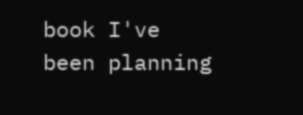book I've been planning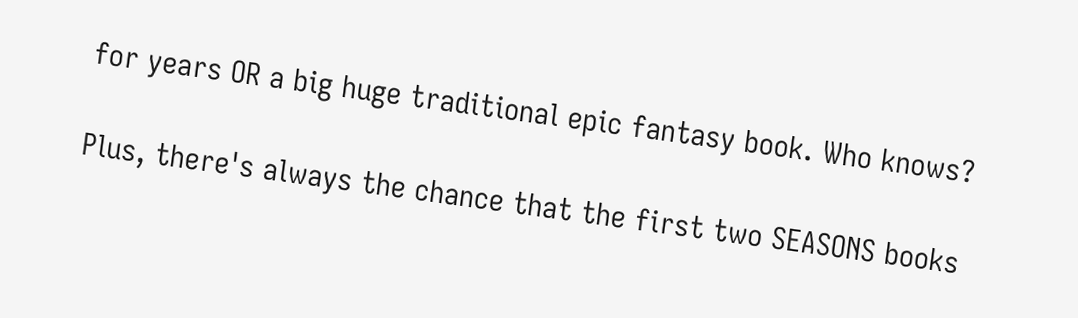for years OR a big huge traditional epic fantasy book. Who knows?

Plus, there's always the chance that the first two SEASONS books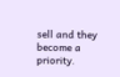sell and they become a priority.